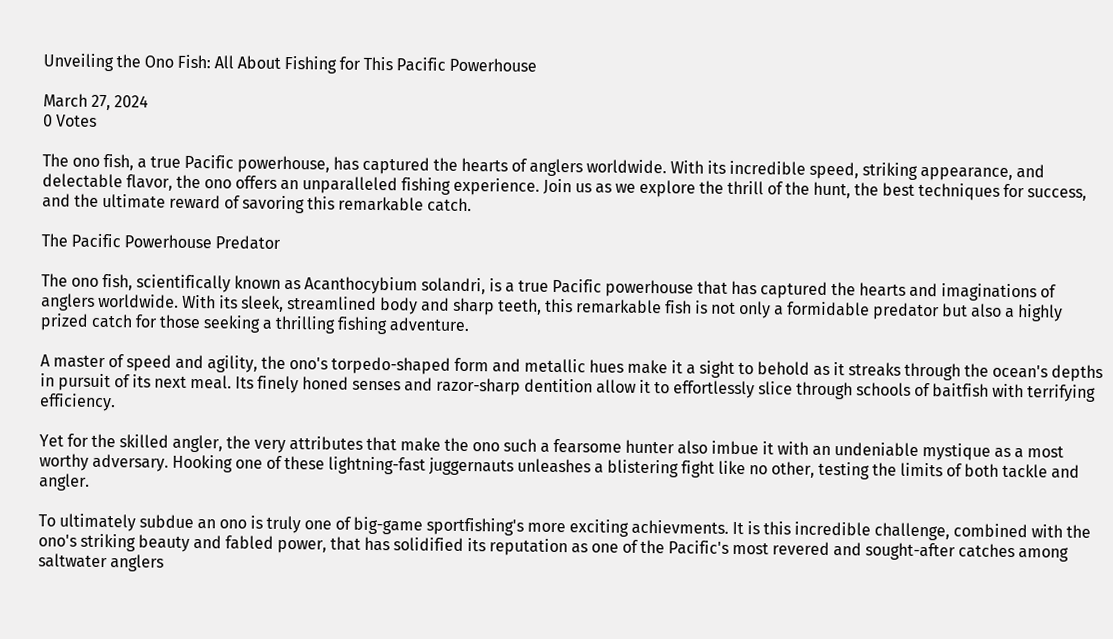Unveiling the Ono Fish: All About Fishing for This Pacific Powerhouse

March 27, 2024
0 Votes

The ono fish, a true Pacific powerhouse, has captured the hearts of anglers worldwide. With its incredible speed, striking appearance, and delectable flavor, the ono offers an unparalleled fishing experience. Join us as we explore the thrill of the hunt, the best techniques for success, and the ultimate reward of savoring this remarkable catch.

The Pacific Powerhouse Predator

The ono fish, scientifically known as Acanthocybium solandri, is a true Pacific powerhouse that has captured the hearts and imaginations of anglers worldwide. With its sleek, streamlined body and sharp teeth, this remarkable fish is not only a formidable predator but also a highly prized catch for those seeking a thrilling fishing adventure.

A master of speed and agility, the ono's torpedo-shaped form and metallic hues make it a sight to behold as it streaks through the ocean's depths in pursuit of its next meal. Its finely honed senses and razor-sharp dentition allow it to effortlessly slice through schools of baitfish with terrifying efficiency.

Yet for the skilled angler, the very attributes that make the ono such a fearsome hunter also imbue it with an undeniable mystique as a most worthy adversary. Hooking one of these lightning-fast juggernauts unleashes a blistering fight like no other, testing the limits of both tackle and angler.

To ultimately subdue an ono is truly one of big-game sportfishing's more exciting achievments. It is this incredible challenge, combined with the ono's striking beauty and fabled power, that has solidified its reputation as one of the Pacific's most revered and sought-after catches among saltwater anglers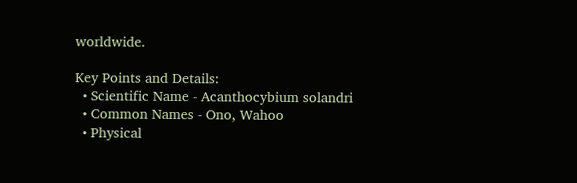worldwide.

Key Points and Details:
  • Scientific Name - Acanthocybium solandri
  • Common Names - Ono, Wahoo
  • Physical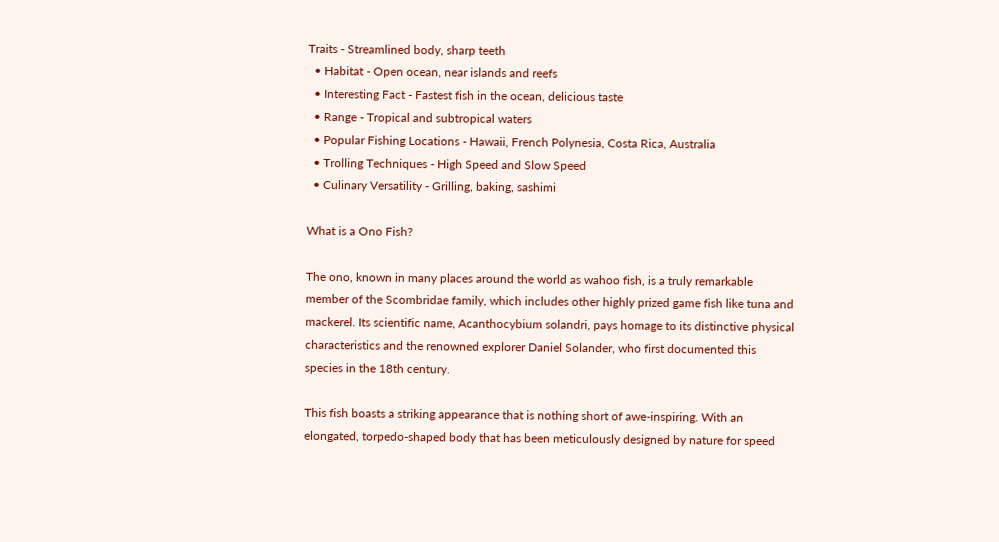Traits - Streamlined body, sharp teeth
  • Habitat - Open ocean, near islands and reefs
  • Interesting Fact - Fastest fish in the ocean, delicious taste
  • Range - Tropical and subtropical waters
  • Popular Fishing Locations - Hawaii, French Polynesia, Costa Rica, Australia
  • Trolling Techniques - High Speed and Slow Speed
  • Culinary Versatility - Grilling, baking, sashimi

What is a Ono Fish?

The ono, known in many places around the world as wahoo fish, is a truly remarkable member of the Scombridae family, which includes other highly prized game fish like tuna and mackerel. Its scientific name, Acanthocybium solandri, pays homage to its distinctive physical characteristics and the renowned explorer Daniel Solander, who first documented this species in the 18th century.

This fish boasts a striking appearance that is nothing short of awe-inspiring. With an elongated, torpedo-shaped body that has been meticulously designed by nature for speed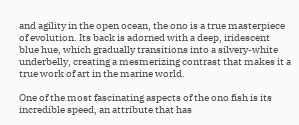and agility in the open ocean, the ono is a true masterpiece of evolution. Its back is adorned with a deep, iridescent blue hue, which gradually transitions into a silvery-white underbelly, creating a mesmerizing contrast that makes it a true work of art in the marine world.

One of the most fascinating aspects of the ono fish is its incredible speed, an attribute that has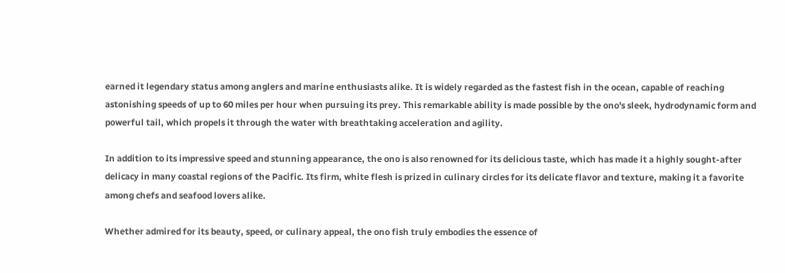earned it legendary status among anglers and marine enthusiasts alike. It is widely regarded as the fastest fish in the ocean, capable of reaching astonishing speeds of up to 60 miles per hour when pursuing its prey. This remarkable ability is made possible by the ono's sleek, hydrodynamic form and powerful tail, which propels it through the water with breathtaking acceleration and agility.

In addition to its impressive speed and stunning appearance, the ono is also renowned for its delicious taste, which has made it a highly sought-after delicacy in many coastal regions of the Pacific. Its firm, white flesh is prized in culinary circles for its delicate flavor and texture, making it a favorite among chefs and seafood lovers alike.

Whether admired for its beauty, speed, or culinary appeal, the ono fish truly embodies the essence of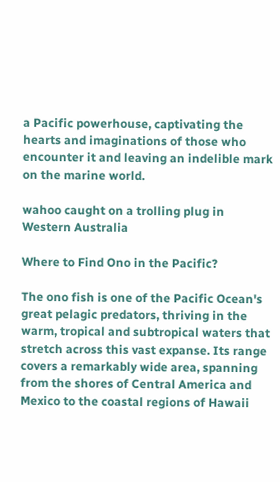a Pacific powerhouse, captivating the hearts and imaginations of those who encounter it and leaving an indelible mark on the marine world.

wahoo caught on a trolling plug in Western Australia

Where to Find Ono in the Pacific?

The ono fish is one of the Pacific Ocean's great pelagic predators, thriving in the warm, tropical and subtropical waters that stretch across this vast expanse. Its range covers a remarkably wide area, spanning from the shores of Central America and Mexico to the coastal regions of Hawaii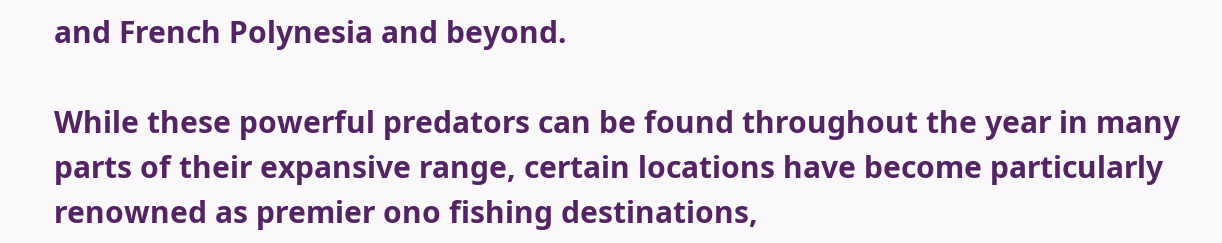and French Polynesia and beyond.

While these powerful predators can be found throughout the year in many parts of their expansive range, certain locations have become particularly renowned as premier ono fishing destinations,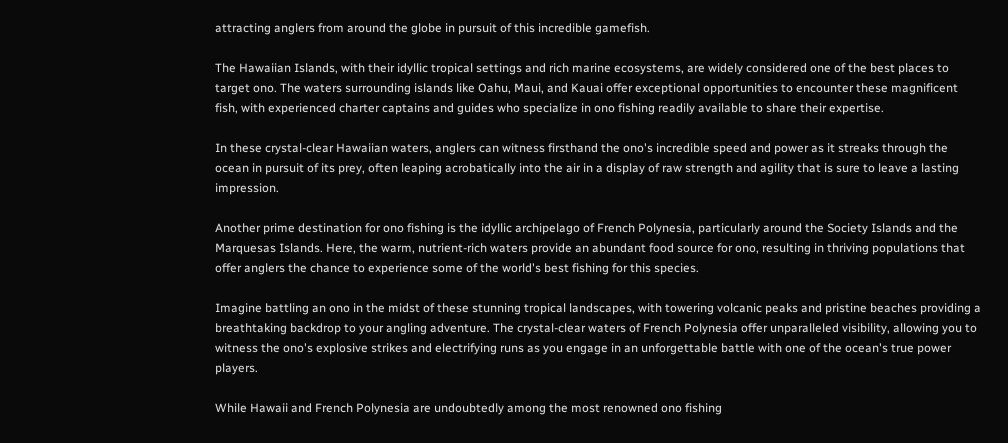attracting anglers from around the globe in pursuit of this incredible gamefish.

The Hawaiian Islands, with their idyllic tropical settings and rich marine ecosystems, are widely considered one of the best places to target ono. The waters surrounding islands like Oahu, Maui, and Kauai offer exceptional opportunities to encounter these magnificent fish, with experienced charter captains and guides who specialize in ono fishing readily available to share their expertise.

In these crystal-clear Hawaiian waters, anglers can witness firsthand the ono's incredible speed and power as it streaks through the ocean in pursuit of its prey, often leaping acrobatically into the air in a display of raw strength and agility that is sure to leave a lasting impression.

Another prime destination for ono fishing is the idyllic archipelago of French Polynesia, particularly around the Society Islands and the Marquesas Islands. Here, the warm, nutrient-rich waters provide an abundant food source for ono, resulting in thriving populations that offer anglers the chance to experience some of the world's best fishing for this species.

Imagine battling an ono in the midst of these stunning tropical landscapes, with towering volcanic peaks and pristine beaches providing a breathtaking backdrop to your angling adventure. The crystal-clear waters of French Polynesia offer unparalleled visibility, allowing you to witness the ono's explosive strikes and electrifying runs as you engage in an unforgettable battle with one of the ocean's true power players.

While Hawaii and French Polynesia are undoubtedly among the most renowned ono fishing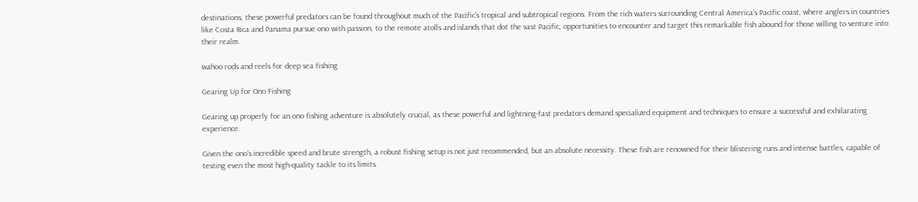destinations, these powerful predators can be found throughout much of the Pacific's tropical and subtropical regions. From the rich waters surrounding Central America's Pacific coast, where anglers in countries like Costa Rica and Panama pursue ono with passion, to the remote atolls and islands that dot the vast Pacific, opportunities to encounter and target this remarkable fish abound for those willing to venture into their realm.

wahoo rods and reels for deep sea fishing

Gearing Up for Ono Fishing

Gearing up properly for an ono fishing adventure is absolutely crucial, as these powerful and lightning-fast predators demand specialized equipment and techniques to ensure a successful and exhilarating experience.

Given the ono's incredible speed and brute strength, a robust fishing setup is not just recommended, but an absolute necessity. These fish are renowned for their blistering runs and intense battles, capable of testing even the most high-quality tackle to its limits.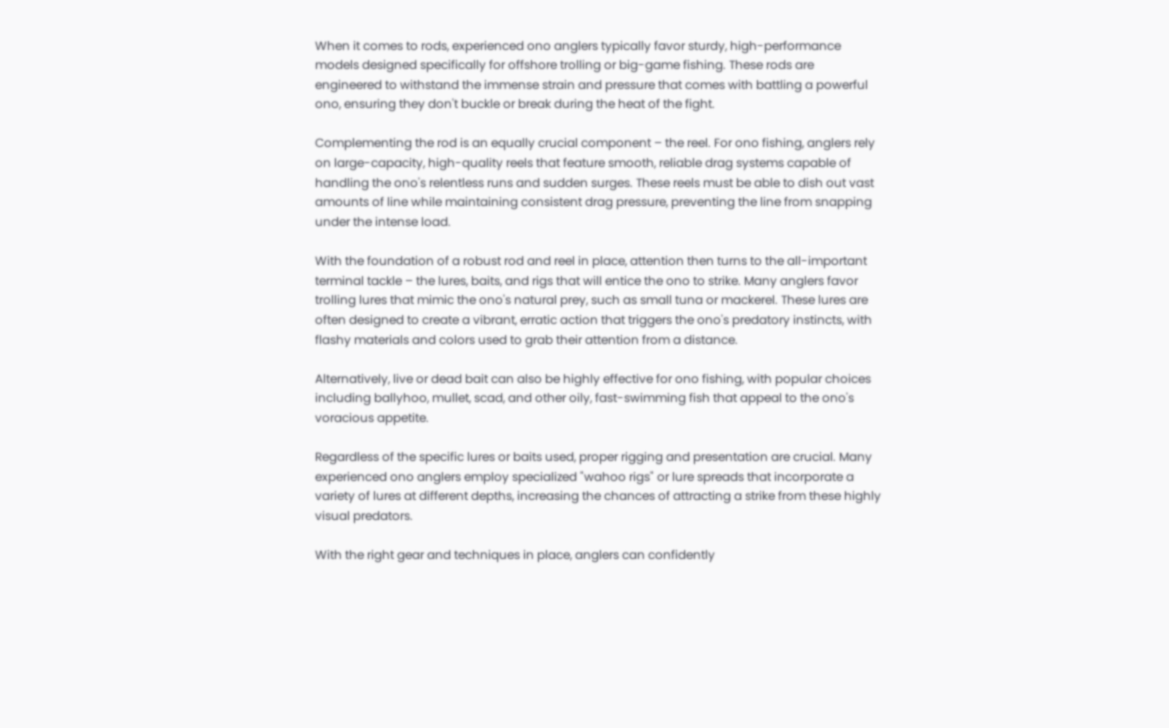When it comes to rods, experienced ono anglers typically favor sturdy, high-performance models designed specifically for offshore trolling or big-game fishing. These rods are engineered to withstand the immense strain and pressure that comes with battling a powerful ono, ensuring they don't buckle or break during the heat of the fight.

Complementing the rod is an equally crucial component – the reel. For ono fishing, anglers rely on large-capacity, high-quality reels that feature smooth, reliable drag systems capable of handling the ono's relentless runs and sudden surges. These reels must be able to dish out vast amounts of line while maintaining consistent drag pressure, preventing the line from snapping under the intense load.

With the foundation of a robust rod and reel in place, attention then turns to the all-important terminal tackle – the lures, baits, and rigs that will entice the ono to strike. Many anglers favor trolling lures that mimic the ono's natural prey, such as small tuna or mackerel. These lures are often designed to create a vibrant, erratic action that triggers the ono's predatory instincts, with flashy materials and colors used to grab their attention from a distance.

Alternatively, live or dead bait can also be highly effective for ono fishing, with popular choices including ballyhoo, mullet, scad, and other oily, fast-swimming fish that appeal to the ono's voracious appetite.

Regardless of the specific lures or baits used, proper rigging and presentation are crucial. Many experienced ono anglers employ specialized "wahoo rigs" or lure spreads that incorporate a variety of lures at different depths, increasing the chances of attracting a strike from these highly visual predators.

With the right gear and techniques in place, anglers can confidently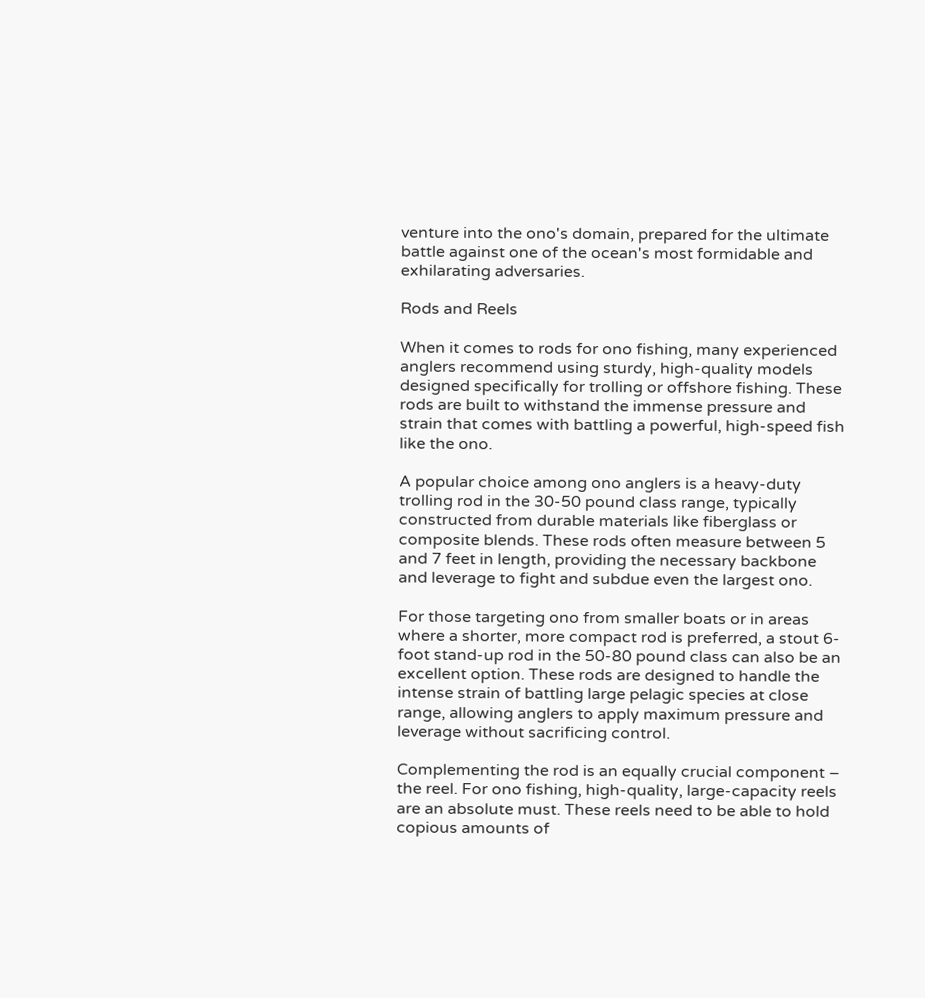venture into the ono's domain, prepared for the ultimate battle against one of the ocean's most formidable and exhilarating adversaries.

Rods and Reels

When it comes to rods for ono fishing, many experienced anglers recommend using sturdy, high-quality models designed specifically for trolling or offshore fishing. These rods are built to withstand the immense pressure and strain that comes with battling a powerful, high-speed fish like the ono.

A popular choice among ono anglers is a heavy-duty trolling rod in the 30-50 pound class range, typically constructed from durable materials like fiberglass or composite blends. These rods often measure between 5 and 7 feet in length, providing the necessary backbone and leverage to fight and subdue even the largest ono.

For those targeting ono from smaller boats or in areas where a shorter, more compact rod is preferred, a stout 6-foot stand-up rod in the 50-80 pound class can also be an excellent option. These rods are designed to handle the intense strain of battling large pelagic species at close range, allowing anglers to apply maximum pressure and leverage without sacrificing control.

Complementing the rod is an equally crucial component – the reel. For ono fishing, high-quality, large-capacity reels are an absolute must. These reels need to be able to hold copious amounts of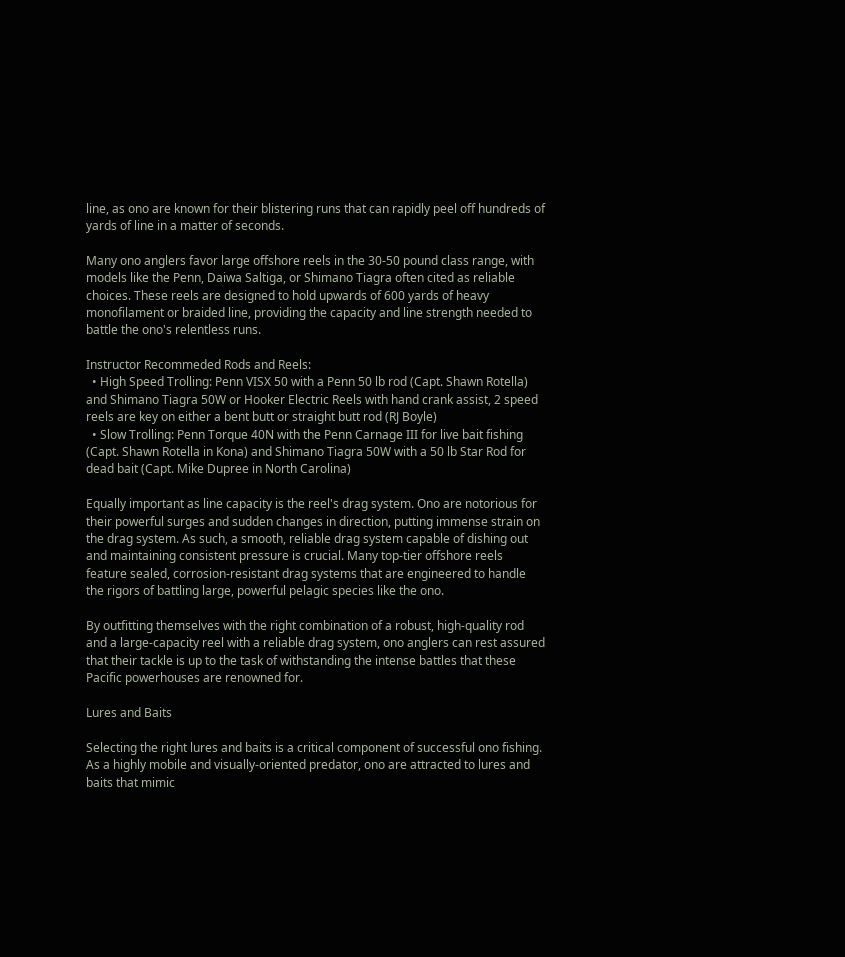line, as ono are known for their blistering runs that can rapidly peel off hundreds of yards of line in a matter of seconds.

Many ono anglers favor large offshore reels in the 30-50 pound class range, with models like the Penn, Daiwa Saltiga, or Shimano Tiagra often cited as reliable choices. These reels are designed to hold upwards of 600 yards of heavy monofilament or braided line, providing the capacity and line strength needed to battle the ono's relentless runs.

Instructor Recommeded Rods and Reels:
  • High Speed Trolling: Penn VISX 50 with a Penn 50 lb rod (Capt. Shawn Rotella) and Shimano Tiagra 50W or Hooker Electric Reels with hand crank assist, 2 speed reels are key on either a bent butt or straight butt rod (RJ Boyle)
  • Slow Trolling: Penn Torque 40N with the Penn Carnage III for live bait fishing (Capt. Shawn Rotella in Kona) and Shimano Tiagra 50W with a 50 lb Star Rod for dead bait (Capt. Mike Dupree in North Carolina)

Equally important as line capacity is the reel's drag system. Ono are notorious for their powerful surges and sudden changes in direction, putting immense strain on the drag system. As such, a smooth, reliable drag system capable of dishing out and maintaining consistent pressure is crucial. Many top-tier offshore reels feature sealed, corrosion-resistant drag systems that are engineered to handle the rigors of battling large, powerful pelagic species like the ono.

By outfitting themselves with the right combination of a robust, high-quality rod and a large-capacity reel with a reliable drag system, ono anglers can rest assured that their tackle is up to the task of withstanding the intense battles that these Pacific powerhouses are renowned for.

Lures and Baits

Selecting the right lures and baits is a critical component of successful ono fishing. As a highly mobile and visually-oriented predator, ono are attracted to lures and baits that mimic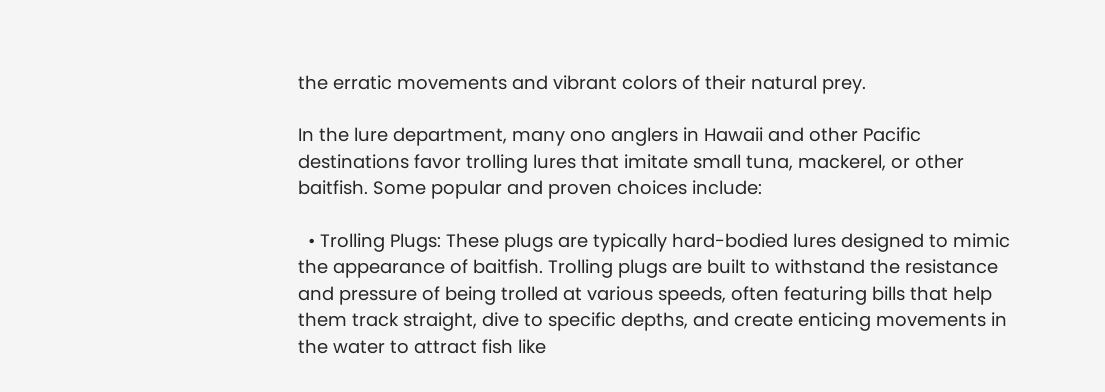the erratic movements and vibrant colors of their natural prey.

In the lure department, many ono anglers in Hawaii and other Pacific destinations favor trolling lures that imitate small tuna, mackerel, or other baitfish. Some popular and proven choices include:

  • Trolling Plugs: These plugs are typically hard-bodied lures designed to mimic the appearance of baitfish. Trolling plugs are built to withstand the resistance and pressure of being trolled at various speeds, often featuring bills that help them track straight, dive to specific depths, and create enticing movements in the water to attract fish like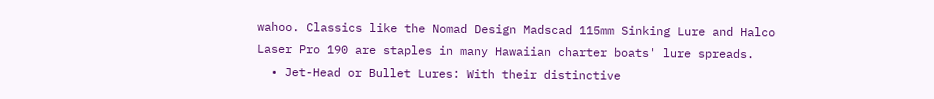wahoo. Classics like the Nomad Design Madscad 115mm Sinking Lure and Halco Laser Pro 190 are staples in many Hawaiian charter boats' lure spreads.
  • Jet-Head or Bullet Lures: With their distinctive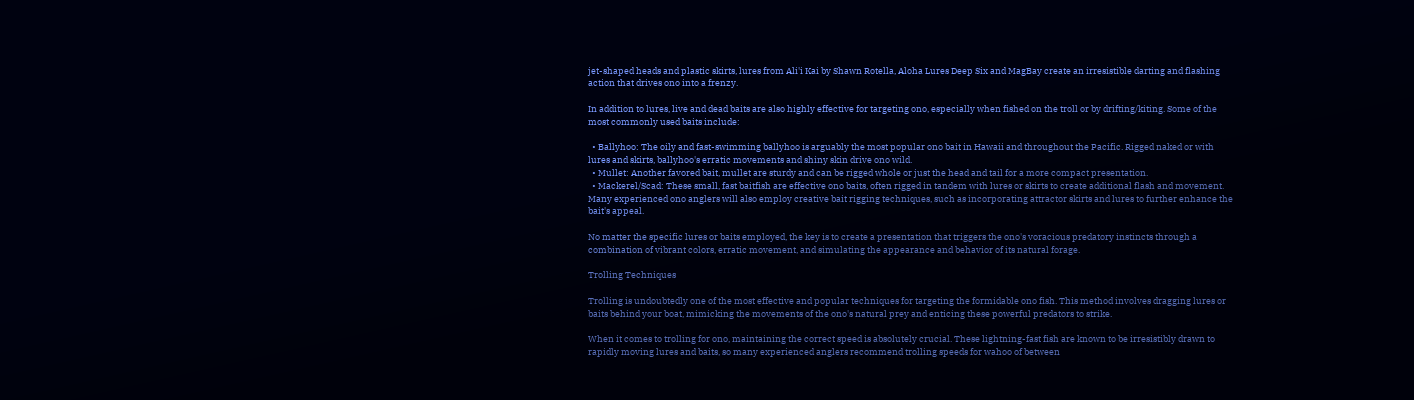jet-shaped heads and plastic skirts, lures from Ali'i Kai by Shawn Rotella, Aloha Lures Deep Six and MagBay create an irresistible darting and flashing action that drives ono into a frenzy.

In addition to lures, live and dead baits are also highly effective for targeting ono, especially when fished on the troll or by drifting/kiting. Some of the most commonly used baits include:

  • Ballyhoo: The oily and fast-swimming ballyhoo is arguably the most popular ono bait in Hawaii and throughout the Pacific. Rigged naked or with lures and skirts, ballyhoo's erratic movements and shiny skin drive ono wild.
  • Mullet: Another favored bait, mullet are sturdy and can be rigged whole or just the head and tail for a more compact presentation.
  • Mackerel/Scad: These small, fast baitfish are effective ono baits, often rigged in tandem with lures or skirts to create additional flash and movement.
Many experienced ono anglers will also employ creative bait rigging techniques, such as incorporating attractor skirts and lures to further enhance the bait's appeal.

No matter the specific lures or baits employed, the key is to create a presentation that triggers the ono's voracious predatory instincts through a combination of vibrant colors, erratic movement, and simulating the appearance and behavior of its natural forage.

Trolling Techniques

Trolling is undoubtedly one of the most effective and popular techniques for targeting the formidable ono fish. This method involves dragging lures or baits behind your boat, mimicking the movements of the ono's natural prey and enticing these powerful predators to strike.

When it comes to trolling for ono, maintaining the correct speed is absolutely crucial. These lightning-fast fish are known to be irresistibly drawn to rapidly moving lures and baits, so many experienced anglers recommend trolling speeds for wahoo of between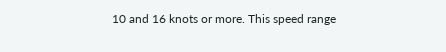10 and 16 knots or more. This speed range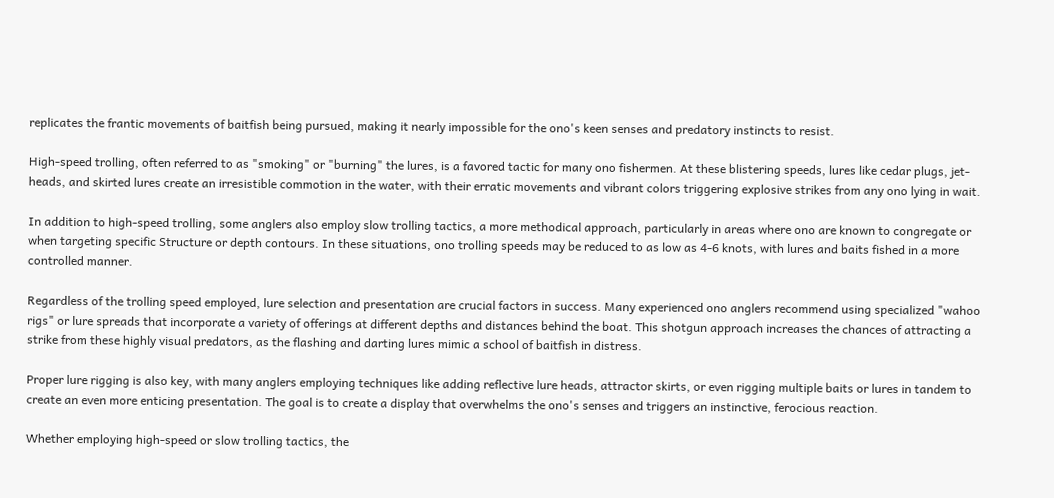replicates the frantic movements of baitfish being pursued, making it nearly impossible for the ono's keen senses and predatory instincts to resist.

High-speed trolling, often referred to as "smoking" or "burning" the lures, is a favored tactic for many ono fishermen. At these blistering speeds, lures like cedar plugs, jet-heads, and skirted lures create an irresistible commotion in the water, with their erratic movements and vibrant colors triggering explosive strikes from any ono lying in wait.

In addition to high-speed trolling, some anglers also employ slow trolling tactics, a more methodical approach, particularly in areas where ono are known to congregate or when targeting specific Structure or depth contours. In these situations, ono trolling speeds may be reduced to as low as 4-6 knots, with lures and baits fished in a more controlled manner.

Regardless of the trolling speed employed, lure selection and presentation are crucial factors in success. Many experienced ono anglers recommend using specialized "wahoo rigs" or lure spreads that incorporate a variety of offerings at different depths and distances behind the boat. This shotgun approach increases the chances of attracting a strike from these highly visual predators, as the flashing and darting lures mimic a school of baitfish in distress.

Proper lure rigging is also key, with many anglers employing techniques like adding reflective lure heads, attractor skirts, or even rigging multiple baits or lures in tandem to create an even more enticing presentation. The goal is to create a display that overwhelms the ono's senses and triggers an instinctive, ferocious reaction.

Whether employing high-speed or slow trolling tactics, the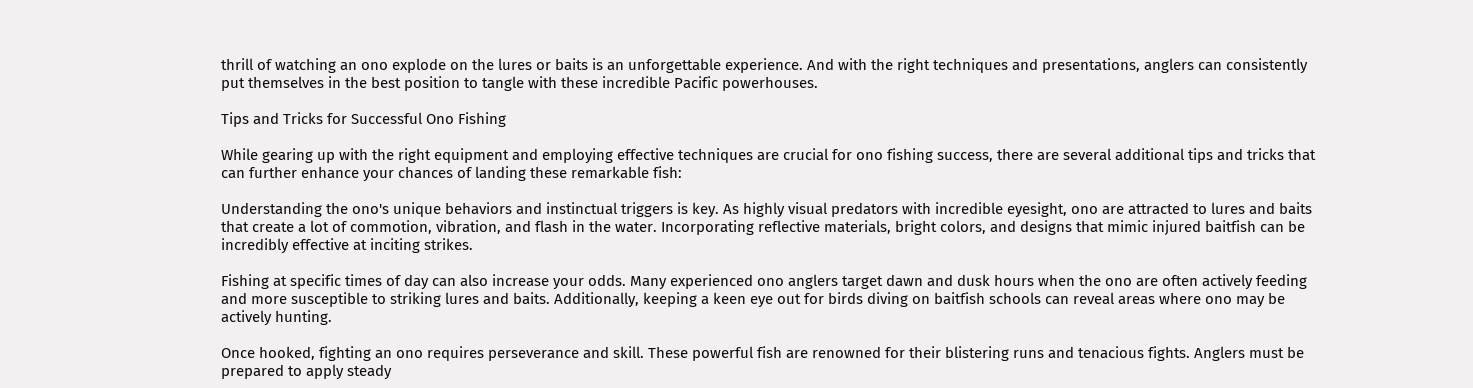thrill of watching an ono explode on the lures or baits is an unforgettable experience. And with the right techniques and presentations, anglers can consistently put themselves in the best position to tangle with these incredible Pacific powerhouses.

Tips and Tricks for Successful Ono Fishing

While gearing up with the right equipment and employing effective techniques are crucial for ono fishing success, there are several additional tips and tricks that can further enhance your chances of landing these remarkable fish:

Understanding the ono's unique behaviors and instinctual triggers is key. As highly visual predators with incredible eyesight, ono are attracted to lures and baits that create a lot of commotion, vibration, and flash in the water. Incorporating reflective materials, bright colors, and designs that mimic injured baitfish can be incredibly effective at inciting strikes.

Fishing at specific times of day can also increase your odds. Many experienced ono anglers target dawn and dusk hours when the ono are often actively feeding and more susceptible to striking lures and baits. Additionally, keeping a keen eye out for birds diving on baitfish schools can reveal areas where ono may be actively hunting.

Once hooked, fighting an ono requires perseverance and skill. These powerful fish are renowned for their blistering runs and tenacious fights. Anglers must be prepared to apply steady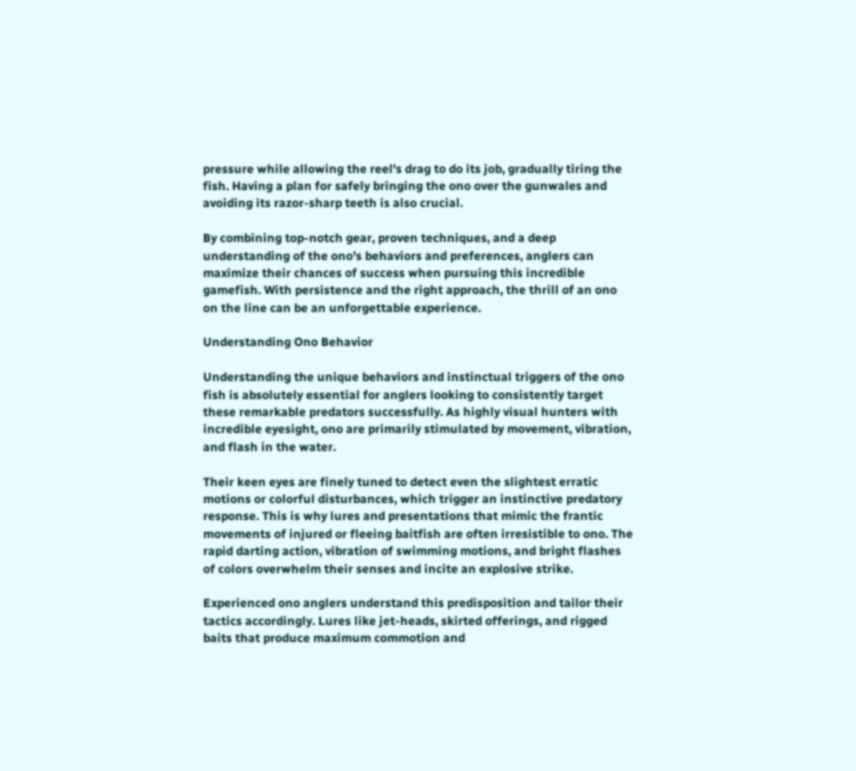pressure while allowing the reel's drag to do its job, gradually tiring the fish. Having a plan for safely bringing the ono over the gunwales and avoiding its razor-sharp teeth is also crucial.

By combining top-notch gear, proven techniques, and a deep understanding of the ono's behaviors and preferences, anglers can maximize their chances of success when pursuing this incredible gamefish. With persistence and the right approach, the thrill of an ono on the line can be an unforgettable experience.

Understanding Ono Behavior

Understanding the unique behaviors and instinctual triggers of the ono fish is absolutely essential for anglers looking to consistently target these remarkable predators successfully. As highly visual hunters with incredible eyesight, ono are primarily stimulated by movement, vibration, and flash in the water.

Their keen eyes are finely tuned to detect even the slightest erratic motions or colorful disturbances, which trigger an instinctive predatory response. This is why lures and presentations that mimic the frantic movements of injured or fleeing baitfish are often irresistible to ono. The rapid darting action, vibration of swimming motions, and bright flashes of colors overwhelm their senses and incite an explosive strike.

Experienced ono anglers understand this predisposition and tailor their tactics accordingly. Lures like jet-heads, skirted offerings, and rigged baits that produce maximum commotion and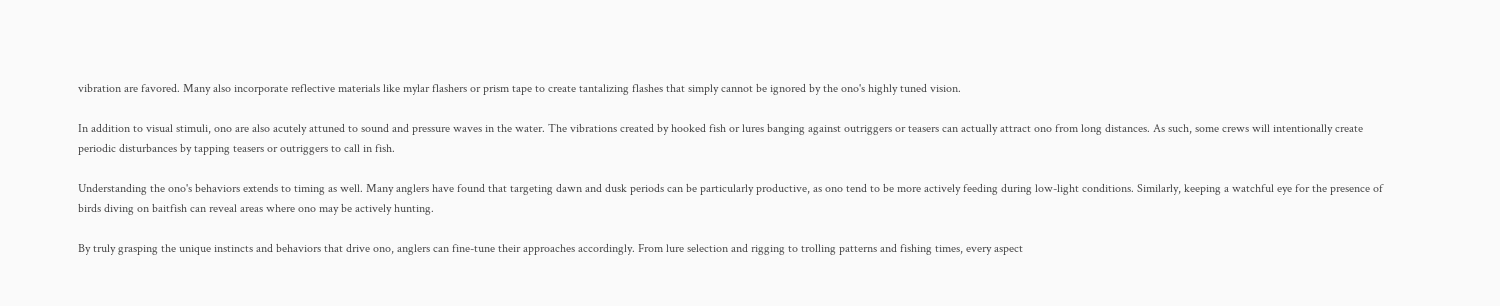vibration are favored. Many also incorporate reflective materials like mylar flashers or prism tape to create tantalizing flashes that simply cannot be ignored by the ono's highly tuned vision.

In addition to visual stimuli, ono are also acutely attuned to sound and pressure waves in the water. The vibrations created by hooked fish or lures banging against outriggers or teasers can actually attract ono from long distances. As such, some crews will intentionally create periodic disturbances by tapping teasers or outriggers to call in fish.

Understanding the ono's behaviors extends to timing as well. Many anglers have found that targeting dawn and dusk periods can be particularly productive, as ono tend to be more actively feeding during low-light conditions. Similarly, keeping a watchful eye for the presence of birds diving on baitfish can reveal areas where ono may be actively hunting.

By truly grasping the unique instincts and behaviors that drive ono, anglers can fine-tune their approaches accordingly. From lure selection and rigging to trolling patterns and fishing times, every aspect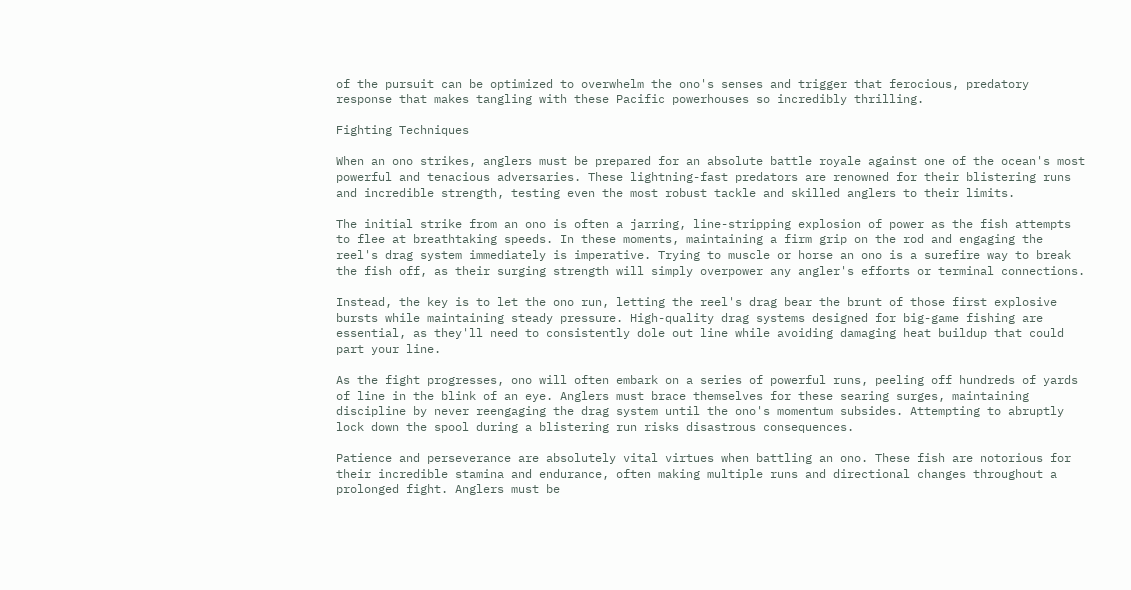of the pursuit can be optimized to overwhelm the ono's senses and trigger that ferocious, predatory response that makes tangling with these Pacific powerhouses so incredibly thrilling.

Fighting Techniques

When an ono strikes, anglers must be prepared for an absolute battle royale against one of the ocean's most powerful and tenacious adversaries. These lightning-fast predators are renowned for their blistering runs and incredible strength, testing even the most robust tackle and skilled anglers to their limits.

The initial strike from an ono is often a jarring, line-stripping explosion of power as the fish attempts to flee at breathtaking speeds. In these moments, maintaining a firm grip on the rod and engaging the reel's drag system immediately is imperative. Trying to muscle or horse an ono is a surefire way to break the fish off, as their surging strength will simply overpower any angler's efforts or terminal connections.

Instead, the key is to let the ono run, letting the reel's drag bear the brunt of those first explosive bursts while maintaining steady pressure. High-quality drag systems designed for big-game fishing are essential, as they'll need to consistently dole out line while avoiding damaging heat buildup that could part your line.

As the fight progresses, ono will often embark on a series of powerful runs, peeling off hundreds of yards of line in the blink of an eye. Anglers must brace themselves for these searing surges, maintaining discipline by never reengaging the drag system until the ono's momentum subsides. Attempting to abruptly lock down the spool during a blistering run risks disastrous consequences.

Patience and perseverance are absolutely vital virtues when battling an ono. These fish are notorious for their incredible stamina and endurance, often making multiple runs and directional changes throughout a prolonged fight. Anglers must be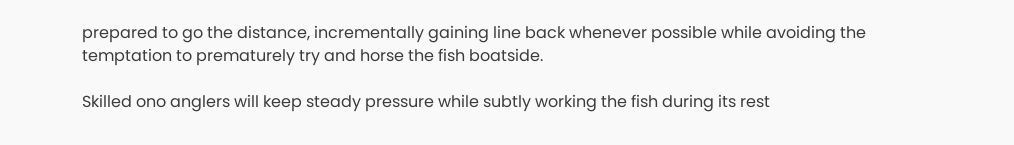prepared to go the distance, incrementally gaining line back whenever possible while avoiding the temptation to prematurely try and horse the fish boatside.

Skilled ono anglers will keep steady pressure while subtly working the fish during its rest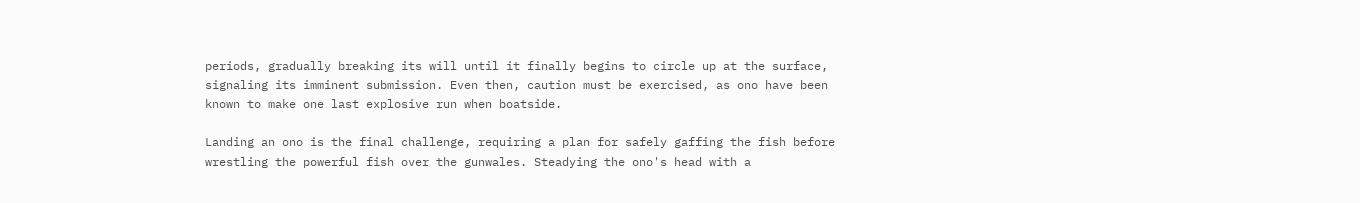periods, gradually breaking its will until it finally begins to circle up at the surface, signaling its imminent submission. Even then, caution must be exercised, as ono have been known to make one last explosive run when boatside.

Landing an ono is the final challenge, requiring a plan for safely gaffing the fish before wrestling the powerful fish over the gunwales. Steadying the ono's head with a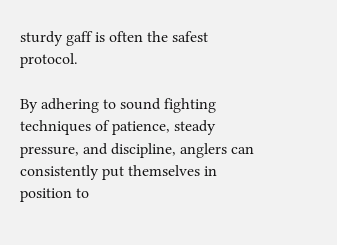sturdy gaff is often the safest protocol.

By adhering to sound fighting techniques of patience, steady pressure, and discipline, anglers can consistently put themselves in position to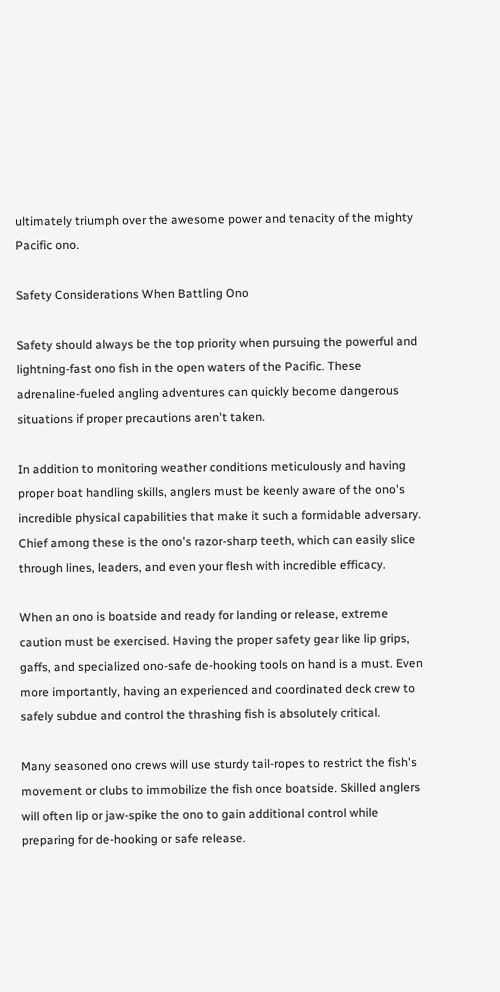ultimately triumph over the awesome power and tenacity of the mighty Pacific ono.

Safety Considerations When Battling Ono

Safety should always be the top priority when pursuing the powerful and lightning-fast ono fish in the open waters of the Pacific. These adrenaline-fueled angling adventures can quickly become dangerous situations if proper precautions aren't taken.

In addition to monitoring weather conditions meticulously and having proper boat handling skills, anglers must be keenly aware of the ono's incredible physical capabilities that make it such a formidable adversary. Chief among these is the ono's razor-sharp teeth, which can easily slice through lines, leaders, and even your flesh with incredible efficacy.

When an ono is boatside and ready for landing or release, extreme caution must be exercised. Having the proper safety gear like lip grips, gaffs, and specialized ono-safe de-hooking tools on hand is a must. Even more importantly, having an experienced and coordinated deck crew to safely subdue and control the thrashing fish is absolutely critical.

Many seasoned ono crews will use sturdy tail-ropes to restrict the fish's movement or clubs to immobilize the fish once boatside. Skilled anglers will often lip or jaw-spike the ono to gain additional control while preparing for de-hooking or safe release.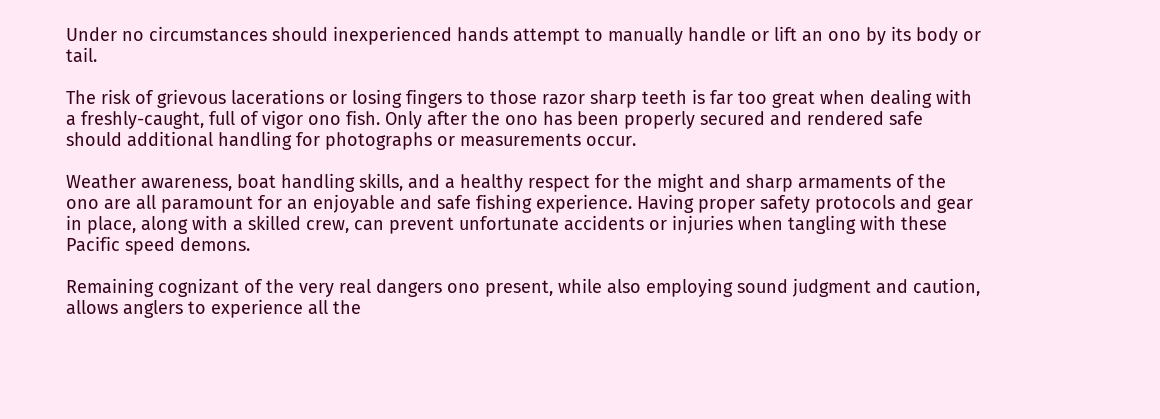Under no circumstances should inexperienced hands attempt to manually handle or lift an ono by its body or tail.

The risk of grievous lacerations or losing fingers to those razor sharp teeth is far too great when dealing with a freshly-caught, full of vigor ono fish. Only after the ono has been properly secured and rendered safe should additional handling for photographs or measurements occur.

Weather awareness, boat handling skills, and a healthy respect for the might and sharp armaments of the ono are all paramount for an enjoyable and safe fishing experience. Having proper safety protocols and gear in place, along with a skilled crew, can prevent unfortunate accidents or injuries when tangling with these Pacific speed demons.

Remaining cognizant of the very real dangers ono present, while also employing sound judgment and caution, allows anglers to experience all the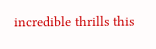incredible thrills this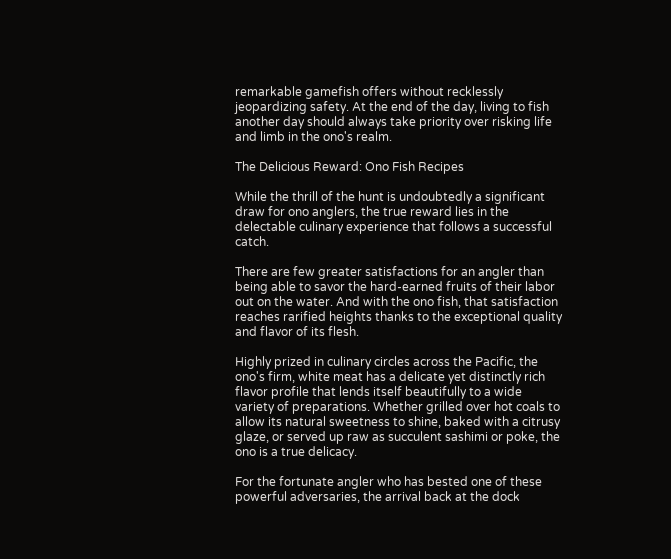remarkable gamefish offers without recklessly jeopardizing safety. At the end of the day, living to fish another day should always take priority over risking life and limb in the ono's realm.

The Delicious Reward: Ono Fish Recipes

While the thrill of the hunt is undoubtedly a significant draw for ono anglers, the true reward lies in the delectable culinary experience that follows a successful catch.

There are few greater satisfactions for an angler than being able to savor the hard-earned fruits of their labor out on the water. And with the ono fish, that satisfaction reaches rarified heights thanks to the exceptional quality and flavor of its flesh.

Highly prized in culinary circles across the Pacific, the ono's firm, white meat has a delicate yet distinctly rich flavor profile that lends itself beautifully to a wide variety of preparations. Whether grilled over hot coals to allow its natural sweetness to shine, baked with a citrusy glaze, or served up raw as succulent sashimi or poke, the ono is a true delicacy.

For the fortunate angler who has bested one of these powerful adversaries, the arrival back at the dock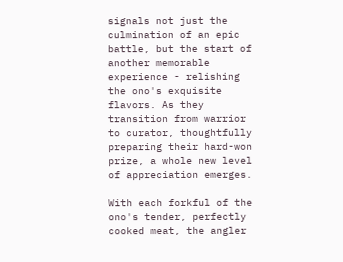signals not just the culmination of an epic battle, but the start of another memorable experience - relishing the ono's exquisite flavors. As they transition from warrior to curator, thoughtfully preparing their hard-won prize, a whole new level of appreciation emerges.

With each forkful of the ono's tender, perfectly cooked meat, the angler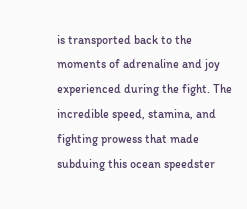is transported back to the moments of adrenaline and joy experienced during the fight. The incredible speed, stamina, and fighting prowess that made subduing this ocean speedster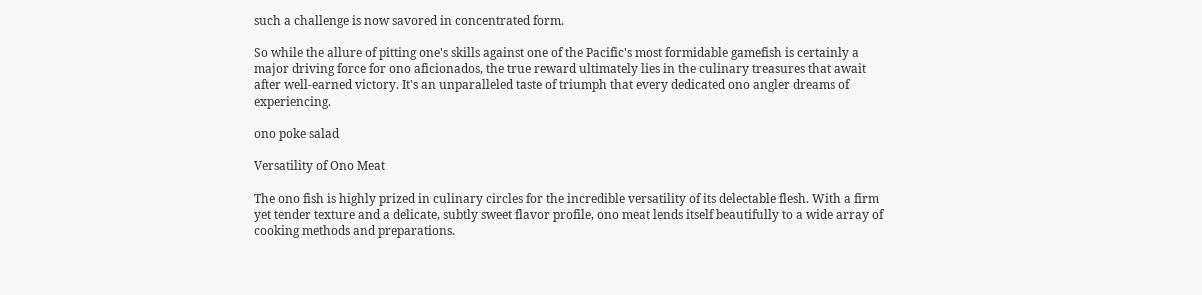such a challenge is now savored in concentrated form.

So while the allure of pitting one's skills against one of the Pacific's most formidable gamefish is certainly a major driving force for ono aficionados, the true reward ultimately lies in the culinary treasures that await after well-earned victory. It's an unparalleled taste of triumph that every dedicated ono angler dreams of experiencing.

ono poke salad

Versatility of Ono Meat

The ono fish is highly prized in culinary circles for the incredible versatility of its delectable flesh. With a firm yet tender texture and a delicate, subtly sweet flavor profile, ono meat lends itself beautifully to a wide array of cooking methods and preparations.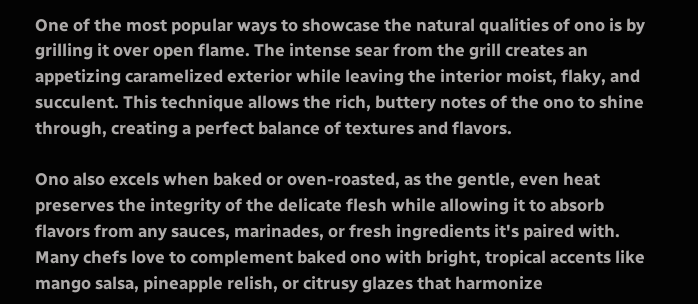One of the most popular ways to showcase the natural qualities of ono is by grilling it over open flame. The intense sear from the grill creates an appetizing caramelized exterior while leaving the interior moist, flaky, and succulent. This technique allows the rich, buttery notes of the ono to shine through, creating a perfect balance of textures and flavors.

Ono also excels when baked or oven-roasted, as the gentle, even heat preserves the integrity of the delicate flesh while allowing it to absorb flavors from any sauces, marinades, or fresh ingredients it's paired with. Many chefs love to complement baked ono with bright, tropical accents like mango salsa, pineapple relish, or citrusy glazes that harmonize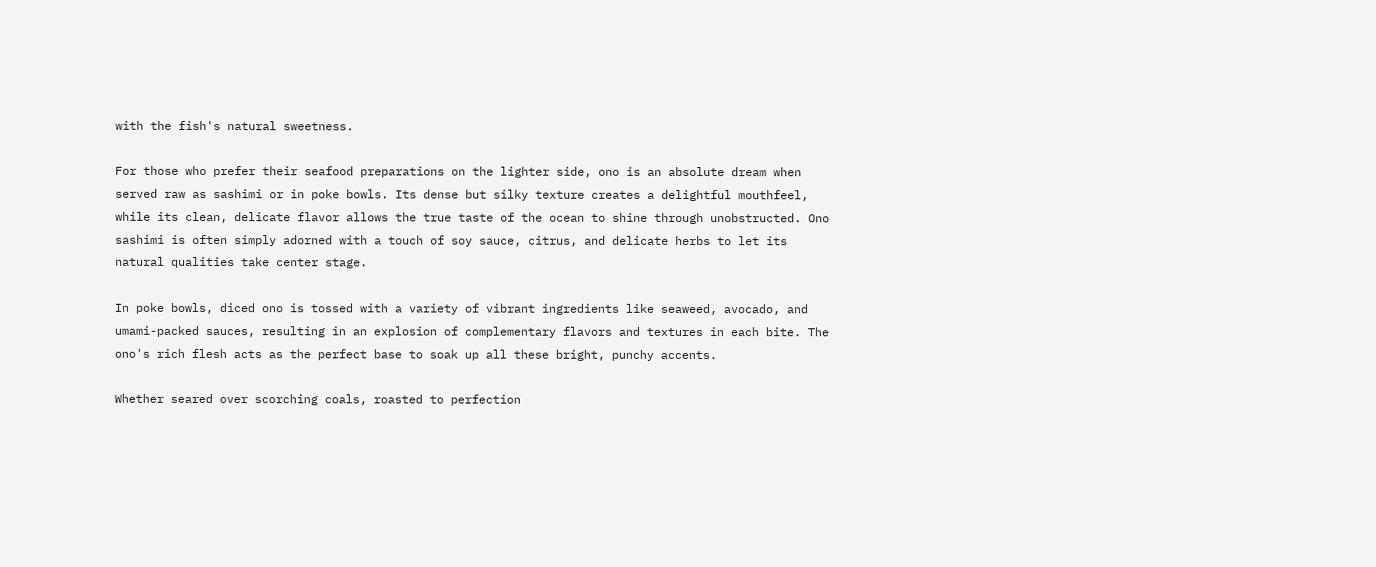with the fish's natural sweetness.

For those who prefer their seafood preparations on the lighter side, ono is an absolute dream when served raw as sashimi or in poke bowls. Its dense but silky texture creates a delightful mouthfeel, while its clean, delicate flavor allows the true taste of the ocean to shine through unobstructed. Ono sashimi is often simply adorned with a touch of soy sauce, citrus, and delicate herbs to let its natural qualities take center stage.

In poke bowls, diced ono is tossed with a variety of vibrant ingredients like seaweed, avocado, and umami-packed sauces, resulting in an explosion of complementary flavors and textures in each bite. The ono's rich flesh acts as the perfect base to soak up all these bright, punchy accents.

Whether seared over scorching coals, roasted to perfection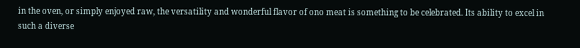in the oven, or simply enjoyed raw, the versatility and wonderful flavor of ono meat is something to be celebrated. Its ability to excel in such a diverse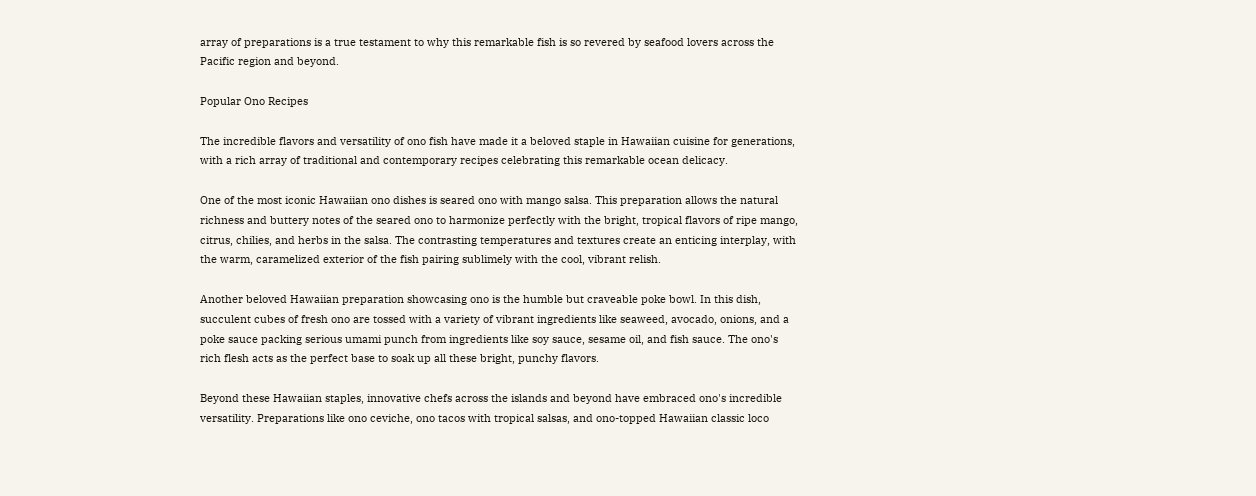array of preparations is a true testament to why this remarkable fish is so revered by seafood lovers across the Pacific region and beyond.

Popular Ono Recipes

The incredible flavors and versatility of ono fish have made it a beloved staple in Hawaiian cuisine for generations, with a rich array of traditional and contemporary recipes celebrating this remarkable ocean delicacy.

One of the most iconic Hawaiian ono dishes is seared ono with mango salsa. This preparation allows the natural richness and buttery notes of the seared ono to harmonize perfectly with the bright, tropical flavors of ripe mango, citrus, chilies, and herbs in the salsa. The contrasting temperatures and textures create an enticing interplay, with the warm, caramelized exterior of the fish pairing sublimely with the cool, vibrant relish.

Another beloved Hawaiian preparation showcasing ono is the humble but craveable poke bowl. In this dish, succulent cubes of fresh ono are tossed with a variety of vibrant ingredients like seaweed, avocado, onions, and a poke sauce packing serious umami punch from ingredients like soy sauce, sesame oil, and fish sauce. The ono's rich flesh acts as the perfect base to soak up all these bright, punchy flavors.

Beyond these Hawaiian staples, innovative chefs across the islands and beyond have embraced ono's incredible versatility. Preparations like ono ceviche, ono tacos with tropical salsas, and ono-topped Hawaiian classic loco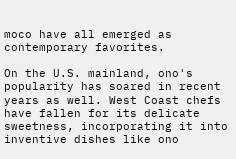moco have all emerged as contemporary favorites.

On the U.S. mainland, ono's popularity has soared in recent years as well. West Coast chefs have fallen for its delicate sweetness, incorporating it into inventive dishes like ono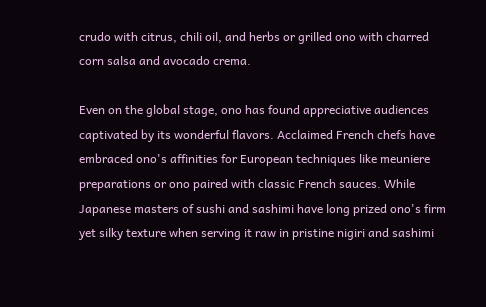crudo with citrus, chili oil, and herbs or grilled ono with charred corn salsa and avocado crema.

Even on the global stage, ono has found appreciative audiences captivated by its wonderful flavors. Acclaimed French chefs have embraced ono's affinities for European techniques like meuniere preparations or ono paired with classic French sauces. While Japanese masters of sushi and sashimi have long prized ono's firm yet silky texture when serving it raw in pristine nigiri and sashimi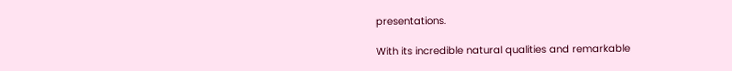presentations.

With its incredible natural qualities and remarkable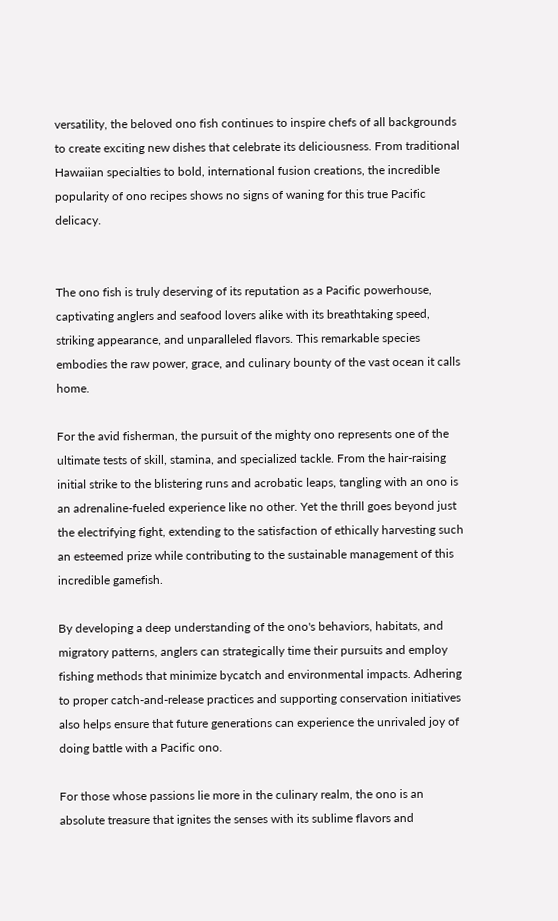versatility, the beloved ono fish continues to inspire chefs of all backgrounds to create exciting new dishes that celebrate its deliciousness. From traditional Hawaiian specialties to bold, international fusion creations, the incredible popularity of ono recipes shows no signs of waning for this true Pacific delicacy.


The ono fish is truly deserving of its reputation as a Pacific powerhouse, captivating anglers and seafood lovers alike with its breathtaking speed, striking appearance, and unparalleled flavors. This remarkable species embodies the raw power, grace, and culinary bounty of the vast ocean it calls home.

For the avid fisherman, the pursuit of the mighty ono represents one of the ultimate tests of skill, stamina, and specialized tackle. From the hair-raising initial strike to the blistering runs and acrobatic leaps, tangling with an ono is an adrenaline-fueled experience like no other. Yet the thrill goes beyond just the electrifying fight, extending to the satisfaction of ethically harvesting such an esteemed prize while contributing to the sustainable management of this incredible gamefish.

By developing a deep understanding of the ono's behaviors, habitats, and migratory patterns, anglers can strategically time their pursuits and employ fishing methods that minimize bycatch and environmental impacts. Adhering to proper catch-and-release practices and supporting conservation initiatives also helps ensure that future generations can experience the unrivaled joy of doing battle with a Pacific ono.

For those whose passions lie more in the culinary realm, the ono is an absolute treasure that ignites the senses with its sublime flavors and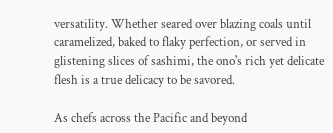versatility. Whether seared over blazing coals until caramelized, baked to flaky perfection, or served in glistening slices of sashimi, the ono's rich yet delicate flesh is a true delicacy to be savored.

As chefs across the Pacific and beyond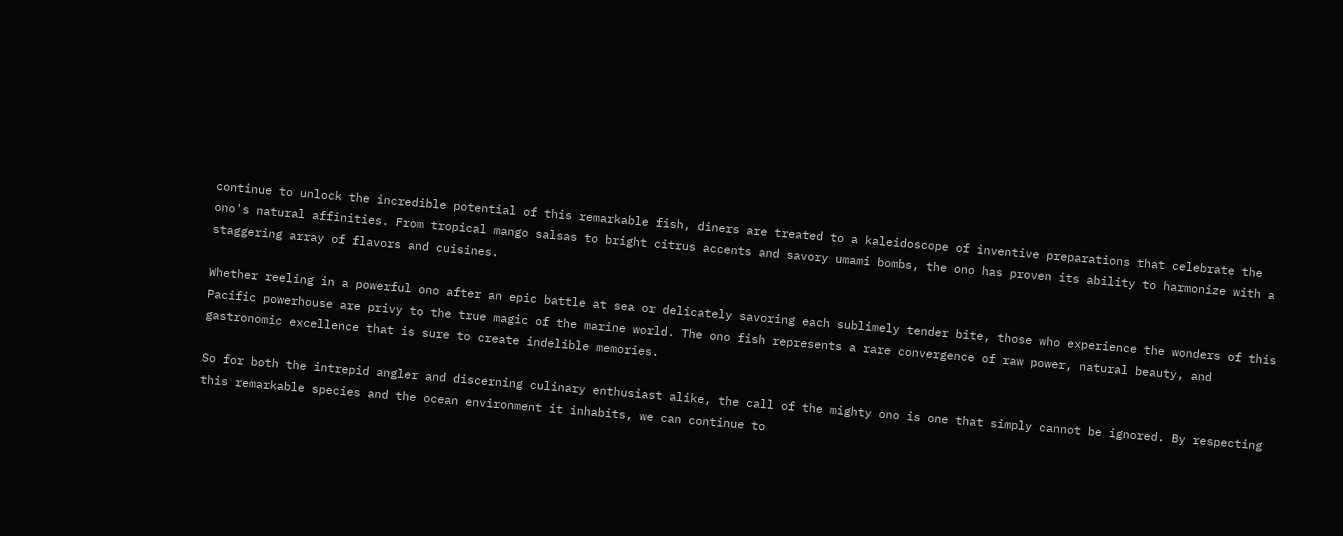continue to unlock the incredible potential of this remarkable fish, diners are treated to a kaleidoscope of inventive preparations that celebrate the ono's natural affinities. From tropical mango salsas to bright citrus accents and savory umami bombs, the ono has proven its ability to harmonize with a staggering array of flavors and cuisines.

Whether reeling in a powerful ono after an epic battle at sea or delicately savoring each sublimely tender bite, those who experience the wonders of this Pacific powerhouse are privy to the true magic of the marine world. The ono fish represents a rare convergence of raw power, natural beauty, and gastronomic excellence that is sure to create indelible memories.

So for both the intrepid angler and discerning culinary enthusiast alike, the call of the mighty ono is one that simply cannot be ignored. By respecting this remarkable species and the ocean environment it inhabits, we can continue to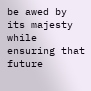be awed by its majesty while ensuring that future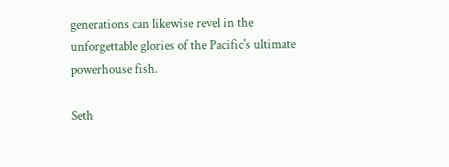generations can likewise revel in the unforgettable glories of the Pacific's ultimate powerhouse fish.

Seth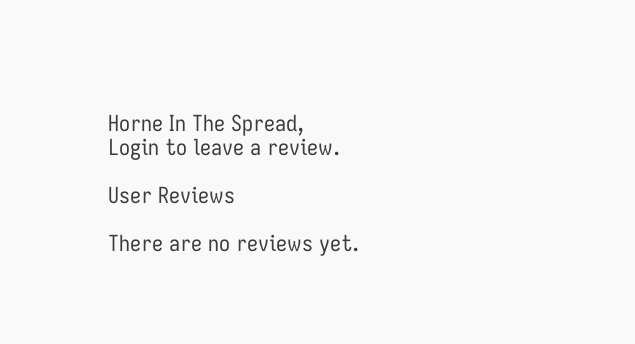Horne In The Spread,
Login to leave a review.

User Reviews

There are no reviews yet.